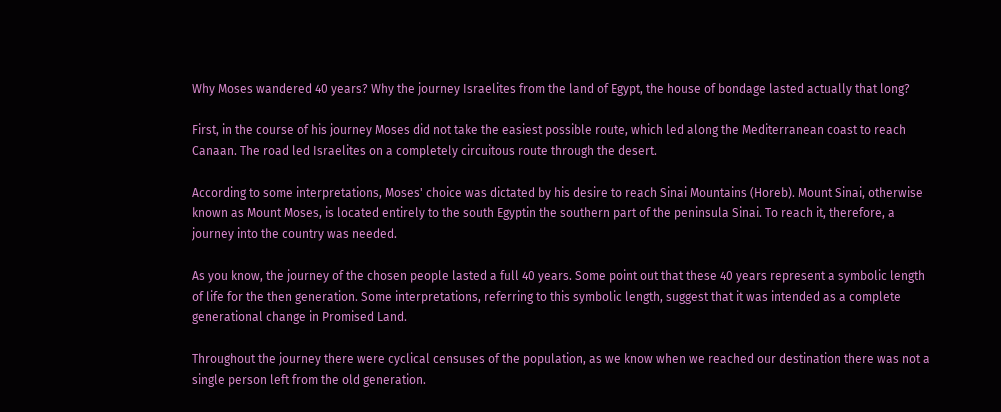Why Moses wandered 40 years? Why the journey Israelites from the land of Egypt, the house of bondage lasted actually that long?

First, in the course of his journey Moses did not take the easiest possible route, which led along the Mediterranean coast to reach Canaan. The road led Israelites on a completely circuitous route through the desert.

According to some interpretations, Moses' choice was dictated by his desire to reach Sinai Mountains (Horeb). Mount Sinai, otherwise known as Mount Moses, is located entirely to the south Egyptin the southern part of the peninsula Sinai. To reach it, therefore, a journey into the country was needed.

As you know, the journey of the chosen people lasted a full 40 years. Some point out that these 40 years represent a symbolic length of life for the then generation. Some interpretations, referring to this symbolic length, suggest that it was intended as a complete generational change in Promised Land.

Throughout the journey there were cyclical censuses of the population, as we know when we reached our destination there was not a single person left from the old generation.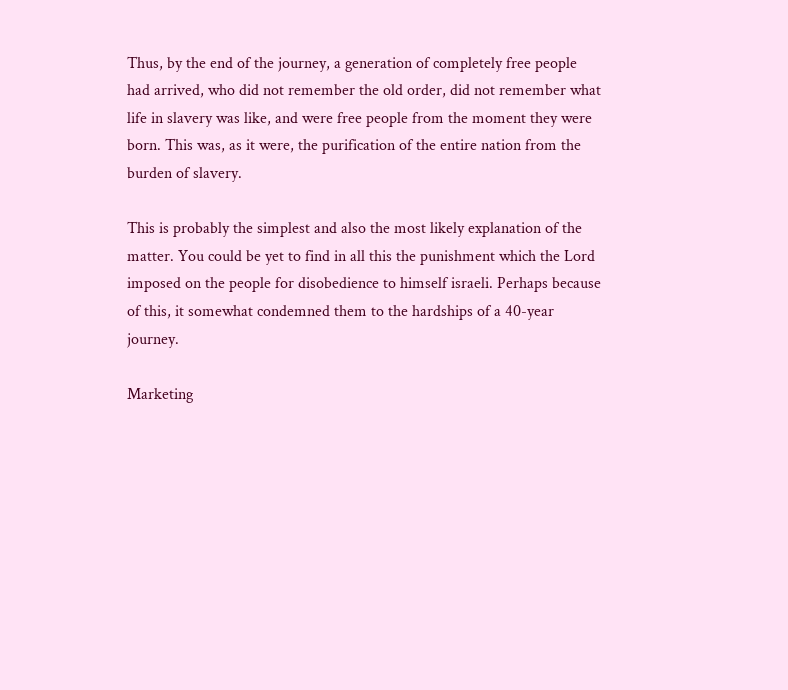Thus, by the end of the journey, a generation of completely free people had arrived, who did not remember the old order, did not remember what life in slavery was like, and were free people from the moment they were born. This was, as it were, the purification of the entire nation from the burden of slavery.

This is probably the simplest and also the most likely explanation of the matter. You could be yet to find in all this the punishment which the Lord imposed on the people for disobedience to himself israeli. Perhaps because of this, it somewhat condemned them to the hardships of a 40-year journey.

Marketing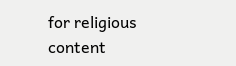for religious content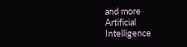and more
Artificial Intelligence